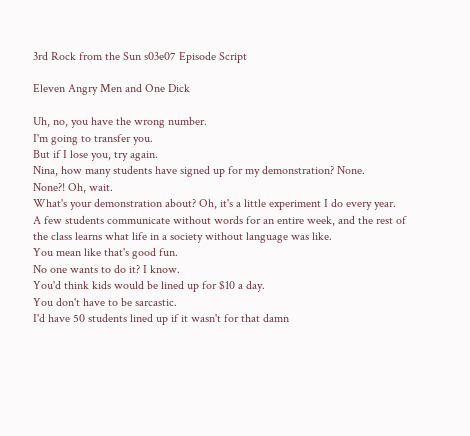3rd Rock from the Sun s03e07 Episode Script

Eleven Angry Men and One Dick

Uh, no, you have the wrong number.
I'm going to transfer you.
But if I lose you, try again.
Nina, how many students have signed up for my demonstration? None.
None?! Oh, wait.
What's your demonstration about? Oh, it's a little experiment I do every year.
A few students communicate without words for an entire week, and the rest of the class learns what life in a society without language was like.
You mean like that's good fun.
No one wants to do it? I know.
You'd think kids would be lined up for $10 a day.
You don't have to be sarcastic.
I'd have 50 students lined up if it wasn't for that damn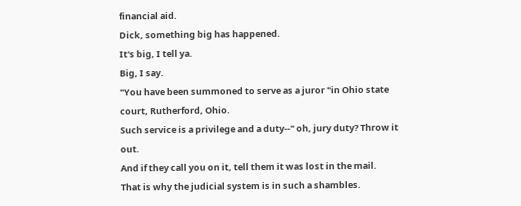financial aid.
Dick, something big has happened.
It's big, I tell ya.
Big, I say.
"You have been summoned to serve as a juror "in Ohio state court, Rutherford, Ohio.
Such service is a privilege and a duty--" oh, jury duty? Throw it out.
And if they call you on it, tell them it was lost in the mail.
That is why the judicial system is in such a shambles.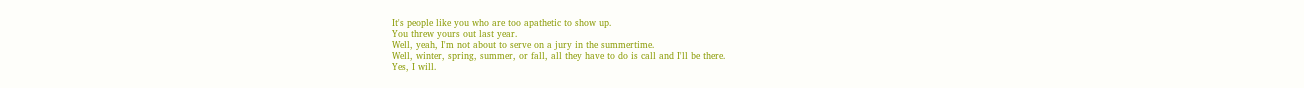It's people like you who are too apathetic to show up.
You threw yours out last year.
Well, yeah, I'm not about to serve on a jury in the summertime.
Well, winter, spring, summer, or fall, all they have to do is call and I'll be there.
Yes, I will.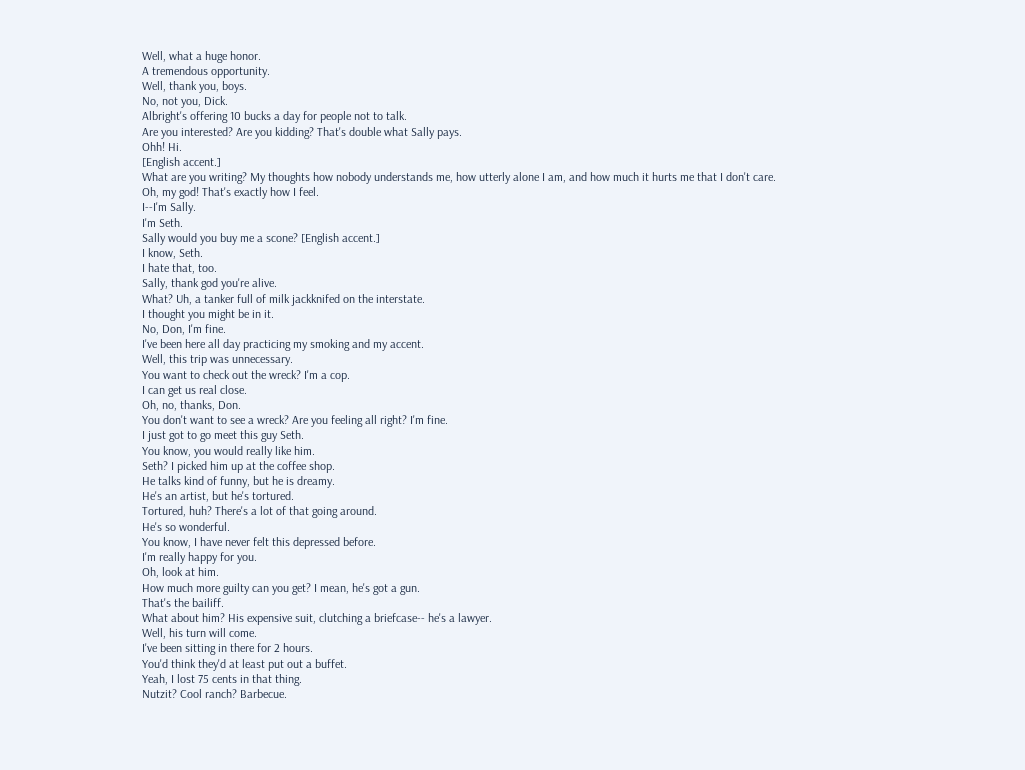Well, what a huge honor.
A tremendous opportunity.
Well, thank you, boys.
No, not you, Dick.
Albright's offering 10 bucks a day for people not to talk.
Are you interested? Are you kidding? That's double what Sally pays.
Ohh! Hi.
[English accent.]
What are you writing? My thoughts how nobody understands me, how utterly alone I am, and how much it hurts me that I don't care.
Oh, my god! That's exactly how I feel.
I--I'm Sally.
I'm Seth.
Sally would you buy me a scone? [English accent.]
I know, Seth.
I hate that, too.
Sally, thank god you're alive.
What? Uh, a tanker full of milk jackknifed on the interstate.
I thought you might be in it.
No, Don, I'm fine.
I've been here all day practicing my smoking and my accent.
Well, this trip was unnecessary.
You want to check out the wreck? I'm a cop.
I can get us real close.
Oh, no, thanks, Don.
You don't want to see a wreck? Are you feeling all right? I'm fine.
I just got to go meet this guy Seth.
You know, you would really like him.
Seth? I picked him up at the coffee shop.
He talks kind of funny, but he is dreamy.
He's an artist, but he's tortured.
Tortured, huh? There's a lot of that going around.
He's so wonderful.
You know, I have never felt this depressed before.
I'm really happy for you.
Oh, look at him.
How much more guilty can you get? I mean, he's got a gun.
That's the bailiff.
What about him? His expensive suit, clutching a briefcase-- he's a lawyer.
Well, his turn will come.
I've been sitting in there for 2 hours.
You'd think they'd at least put out a buffet.
Yeah, I lost 75 cents in that thing.
Nutzit? Cool ranch? Barbecue.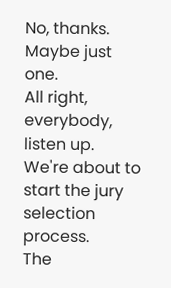No, thanks.
Maybe just one.
All right, everybody, listen up.
We're about to start the jury selection process.
The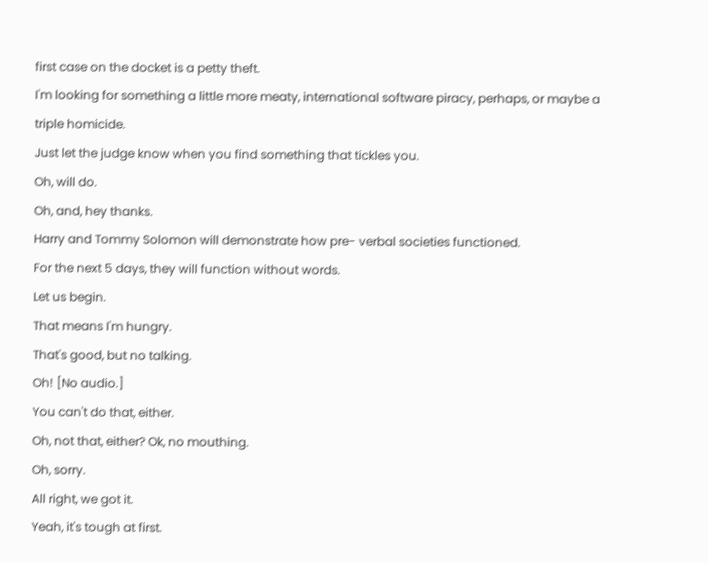first case on the docket is a petty theft.
I'm looking for something a little more meaty, international software piracy, perhaps, or maybe a triple homicide.
Just let the judge know when you find something that tickles you.
Oh, will do.
Oh, and, hey thanks.
Harry and Tommy Solomon will demonstrate how pre- verbal societies functioned.
For the next 5 days, they will function without words.
Let us begin.
That means I'm hungry.
That's good, but no talking.
Oh! [No audio.]
You can't do that, either.
Oh, not that, either? Ok, no mouthing.
Oh, sorry.
All right, we got it.
Yeah, it's tough at first.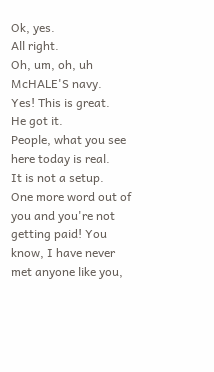Ok, yes.
All right.
Oh, um, oh, uh McHALE'S navy.
Yes! This is great.
He got it.
People, what you see here today is real.
It is not a setup.
One more word out of you and you're not getting paid! You know, I have never met anyone like you,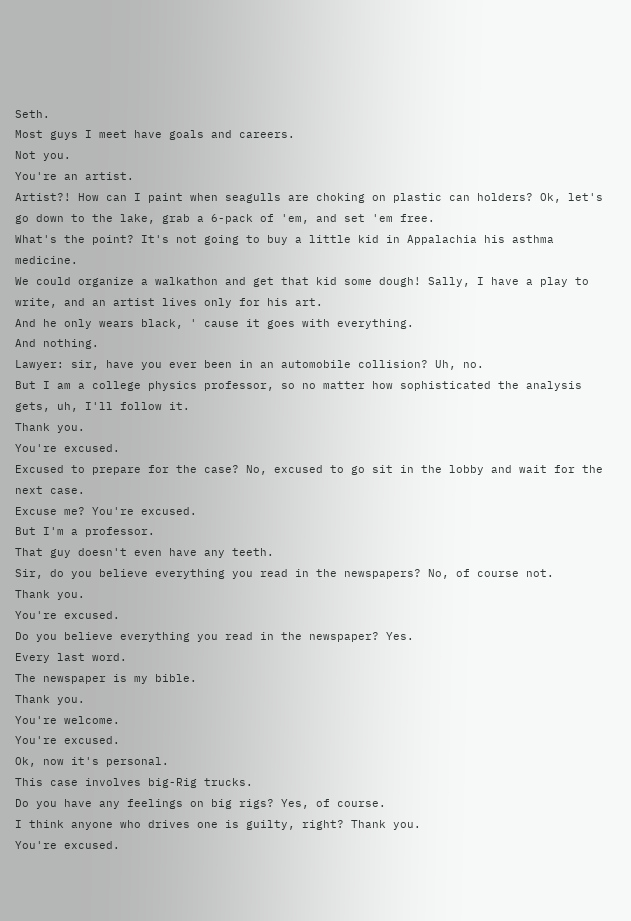Seth.
Most guys I meet have goals and careers.
Not you.
You're an artist.
Artist?! How can I paint when seagulls are choking on plastic can holders? Ok, let's go down to the lake, grab a 6-pack of 'em, and set 'em free.
What's the point? It's not going to buy a little kid in Appalachia his asthma medicine.
We could organize a walkathon and get that kid some dough! Sally, I have a play to write, and an artist lives only for his art.
And he only wears black, ' cause it goes with everything.
And nothing.
Lawyer: sir, have you ever been in an automobile collision? Uh, no.
But I am a college physics professor, so no matter how sophisticated the analysis gets, uh, I'll follow it.
Thank you.
You're excused.
Excused to prepare for the case? No, excused to go sit in the lobby and wait for the next case.
Excuse me? You're excused.
But I'm a professor.
That guy doesn't even have any teeth.
Sir, do you believe everything you read in the newspapers? No, of course not.
Thank you.
You're excused.
Do you believe everything you read in the newspaper? Yes.
Every last word.
The newspaper is my bible.
Thank you.
You're welcome.
You're excused.
Ok, now it's personal.
This case involves big-Rig trucks.
Do you have any feelings on big rigs? Yes, of course.
I think anyone who drives one is guilty, right? Thank you.
You're excused.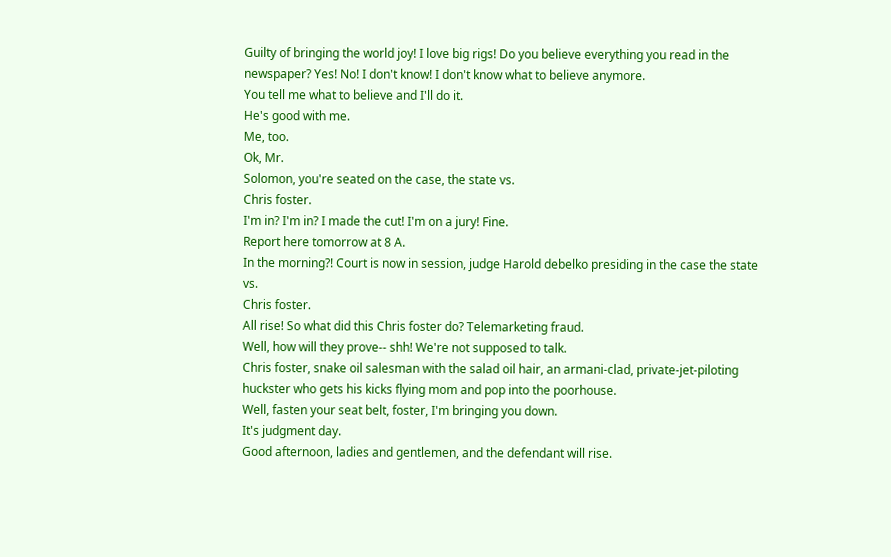Guilty of bringing the world joy! I love big rigs! Do you believe everything you read in the newspaper? Yes! No! I don't know! I don't know what to believe anymore.
You tell me what to believe and I'll do it.
He's good with me.
Me, too.
Ok, Mr.
Solomon, you're seated on the case, the state vs.
Chris foster.
I'm in? I'm in? I made the cut! I'm on a jury! Fine.
Report here tomorrow at 8 A.
In the morning?! Court is now in session, judge Harold debelko presiding in the case the state vs.
Chris foster.
All rise! So what did this Chris foster do? Telemarketing fraud.
Well, how will they prove-- shh! We're not supposed to talk.
Chris foster, snake oil salesman with the salad oil hair, an armani-clad, private-jet-piloting huckster who gets his kicks flying mom and pop into the poorhouse.
Well, fasten your seat belt, foster, I'm bringing you down.
It's judgment day.
Good afternoon, ladies and gentlemen, and the defendant will rise.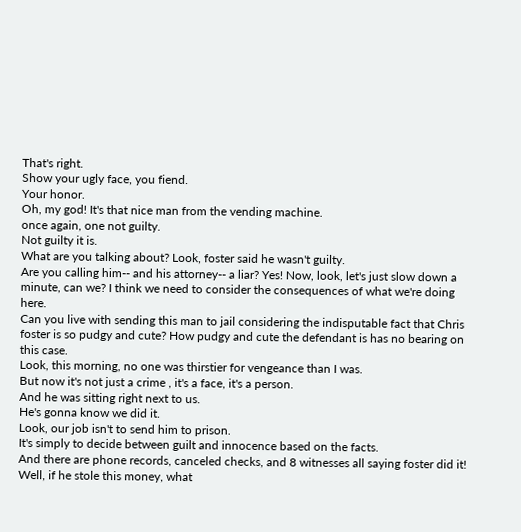That's right.
Show your ugly face, you fiend.
Your honor.
Oh, my god! It's that nice man from the vending machine.
once again, one not guilty.
Not guilty it is.
What are you talking about? Look, foster said he wasn't guilty.
Are you calling him-- and his attorney-- a liar? Yes! Now, look, let's just slow down a minute, can we? I think we need to consider the consequences of what we're doing here.
Can you live with sending this man to jail considering the indisputable fact that Chris foster is so pudgy and cute? How pudgy and cute the defendant is has no bearing on this case.
Look, this morning, no one was thirstier for vengeance than I was.
But now it's not just a crime , it's a face, it's a person.
And he was sitting right next to us.
He's gonna know we did it.
Look, our job isn't to send him to prison.
It's simply to decide between guilt and innocence based on the facts.
And there are phone records, canceled checks, and 8 witnesses all saying foster did it! Well, if he stole this money, what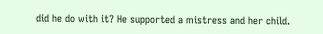did he do with it? He supported a mistress and her child.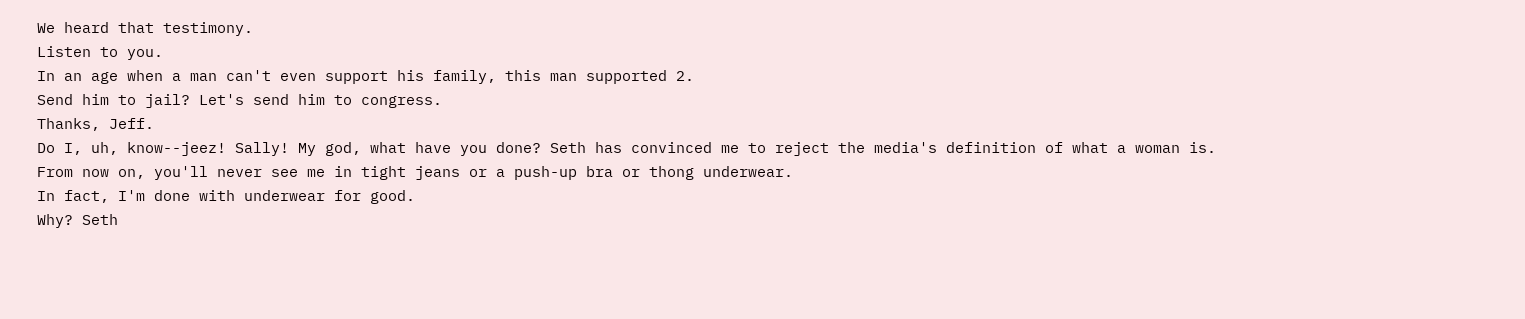We heard that testimony.
Listen to you.
In an age when a man can't even support his family, this man supported 2.
Send him to jail? Let's send him to congress.
Thanks, Jeff.
Do I, uh, know--jeez! Sally! My god, what have you done? Seth has convinced me to reject the media's definition of what a woman is.
From now on, you'll never see me in tight jeans or a push-up bra or thong underwear.
In fact, I'm done with underwear for good.
Why? Seth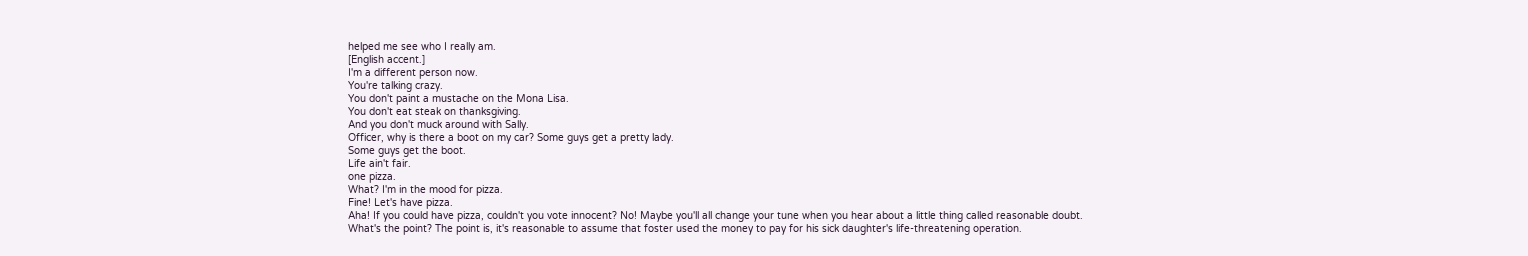helped me see who I really am.
[English accent.]
I'm a different person now.
You're talking crazy.
You don't paint a mustache on the Mona Lisa.
You don't eat steak on thanksgiving.
And you don't muck around with Sally.
Officer, why is there a boot on my car? Some guys get a pretty lady.
Some guys get the boot.
Life ain't fair.
one pizza.
What? I'm in the mood for pizza.
Fine! Let's have pizza.
Aha! If you could have pizza, couldn't you vote innocent? No! Maybe you'll all change your tune when you hear about a little thing called reasonable doubt.
What's the point? The point is, it's reasonable to assume that foster used the money to pay for his sick daughter's life-threatening operation.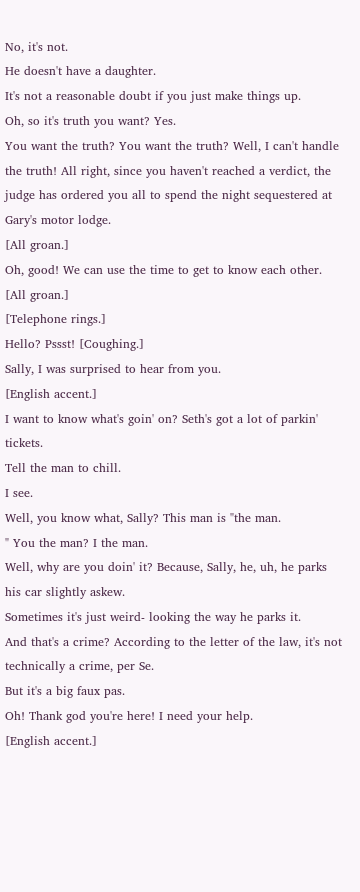No, it's not.
He doesn't have a daughter.
It's not a reasonable doubt if you just make things up.
Oh, so it's truth you want? Yes.
You want the truth? You want the truth? Well, I can't handle the truth! All right, since you haven't reached a verdict, the judge has ordered you all to spend the night sequestered at Gary's motor lodge.
[All groan.]
Oh, good! We can use the time to get to know each other.
[All groan.]
[Telephone rings.]
Hello? Pssst! [Coughing.]
Sally, I was surprised to hear from you.
[English accent.]
I want to know what's goin' on? Seth's got a lot of parkin' tickets.
Tell the man to chill.
I see.
Well, you know what, Sally? This man is "the man.
" You the man? I the man.
Well, why are you doin' it? Because, Sally, he, uh, he parks his car slightly askew.
Sometimes it's just weird- looking the way he parks it.
And that's a crime? According to the letter of the law, it's not technically a crime, per Se.
But it's a big faux pas.
Oh! Thank god you're here! I need your help.
[English accent.]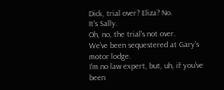Dick, trial over? Eliza? No.
It's Sally.
Oh, no, the trial's not over.
We've been sequestered at Gary's motor lodge.
I'm no law expert, but, uh, if you've been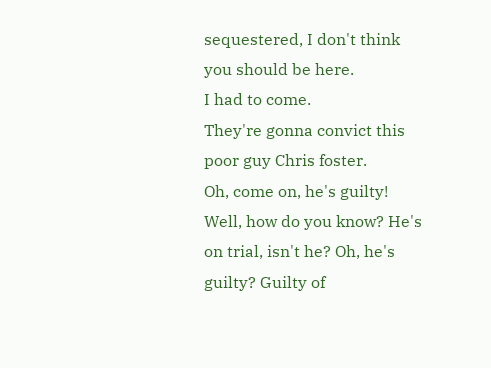sequestered, I don't think you should be here.
I had to come.
They're gonna convict this poor guy Chris foster.
Oh, come on, he's guilty! Well, how do you know? He's on trial, isn't he? Oh, he's guilty? Guilty of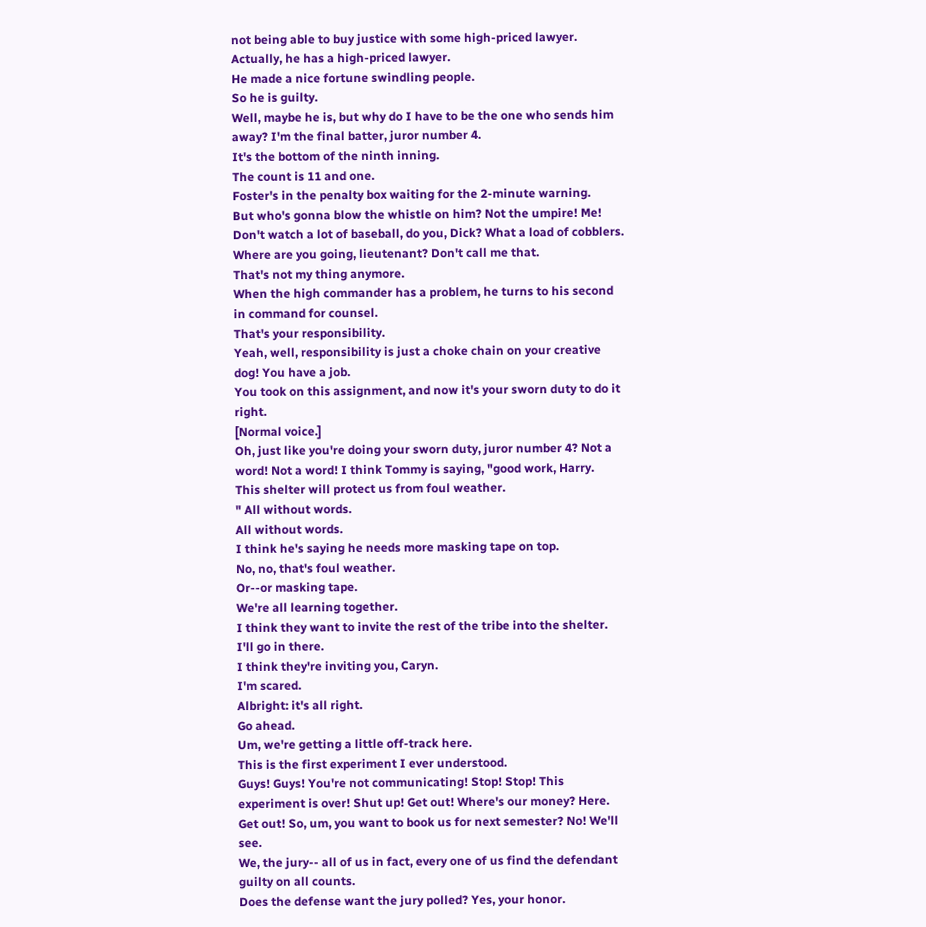not being able to buy justice with some high-priced lawyer.
Actually, he has a high-priced lawyer.
He made a nice fortune swindling people.
So he is guilty.
Well, maybe he is, but why do I have to be the one who sends him away? I'm the final batter, juror number 4.
It's the bottom of the ninth inning.
The count is 11 and one.
Foster's in the penalty box waiting for the 2-minute warning.
But who's gonna blow the whistle on him? Not the umpire! Me! Don't watch a lot of baseball, do you, Dick? What a load of cobblers.
Where are you going, lieutenant? Don't call me that.
That's not my thing anymore.
When the high commander has a problem, he turns to his second in command for counsel.
That's your responsibility.
Yeah, well, responsibility is just a choke chain on your creative dog! You have a job.
You took on this assignment, and now it's your sworn duty to do it right.
[Normal voice.]
Oh, just like you're doing your sworn duty, juror number 4? Not a word! Not a word! I think Tommy is saying, "good work, Harry.
This shelter will protect us from foul weather.
" All without words.
All without words.
I think he's saying he needs more masking tape on top.
No, no, that's foul weather.
Or--or masking tape.
We're all learning together.
I think they want to invite the rest of the tribe into the shelter.
I'll go in there.
I think they're inviting you, Caryn.
I'm scared.
Albright: it's all right.
Go ahead.
Um, we're getting a little off-track here.
This is the first experiment I ever understood.
Guys! Guys! You're not communicating! Stop! Stop! This experiment is over! Shut up! Get out! Where's our money? Here.
Get out! So, um, you want to book us for next semester? No! We'll see.
We, the jury-- all of us in fact, every one of us find the defendant guilty on all counts.
Does the defense want the jury polled? Yes, your honor.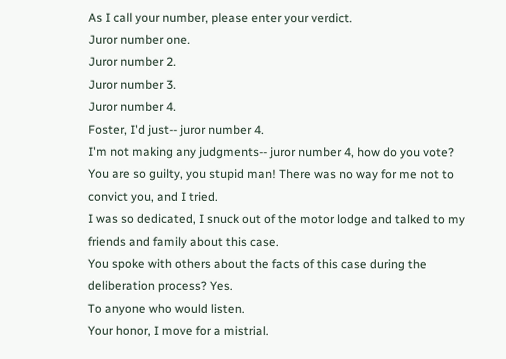As I call your number, please enter your verdict.
Juror number one.
Juror number 2.
Juror number 3.
Juror number 4.
Foster, I'd just-- juror number 4.
I'm not making any judgments-- juror number 4, how do you vote? You are so guilty, you stupid man! There was no way for me not to convict you, and I tried.
I was so dedicated, I snuck out of the motor lodge and talked to my friends and family about this case.
You spoke with others about the facts of this case during the deliberation process? Yes.
To anyone who would listen.
Your honor, I move for a mistrial.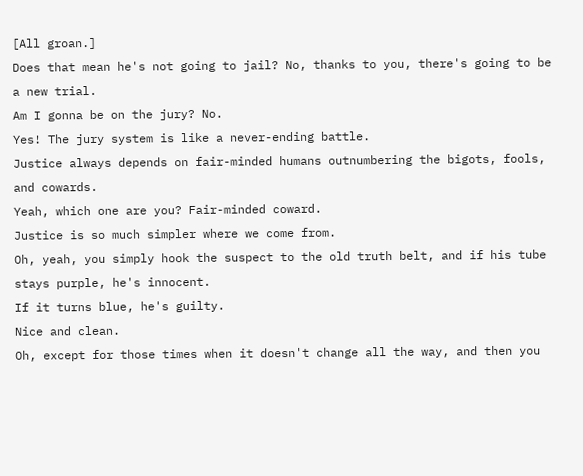[All groan.]
Does that mean he's not going to jail? No, thanks to you, there's going to be a new trial.
Am I gonna be on the jury? No.
Yes! The jury system is like a never-ending battle.
Justice always depends on fair-minded humans outnumbering the bigots, fools, and cowards.
Yeah, which one are you? Fair-minded coward.
Justice is so much simpler where we come from.
Oh, yeah, you simply hook the suspect to the old truth belt, and if his tube stays purple, he's innocent.
If it turns blue, he's guilty.
Nice and clean.
Oh, except for those times when it doesn't change all the way, and then you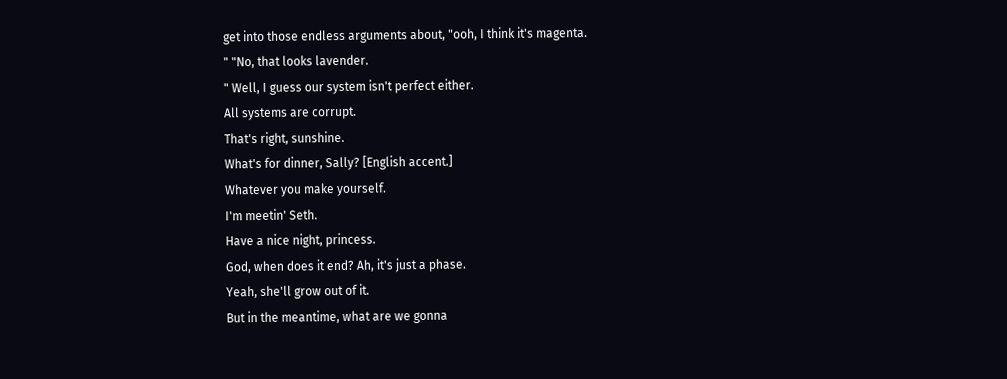get into those endless arguments about, "ooh, I think it's magenta.
" "No, that looks lavender.
" Well, I guess our system isn't perfect either.
All systems are corrupt.
That's right, sunshine.
What's for dinner, Sally? [English accent.]
Whatever you make yourself.
I'm meetin' Seth.
Have a nice night, princess.
God, when does it end? Ah, it's just a phase.
Yeah, she'll grow out of it.
But in the meantime, what are we gonna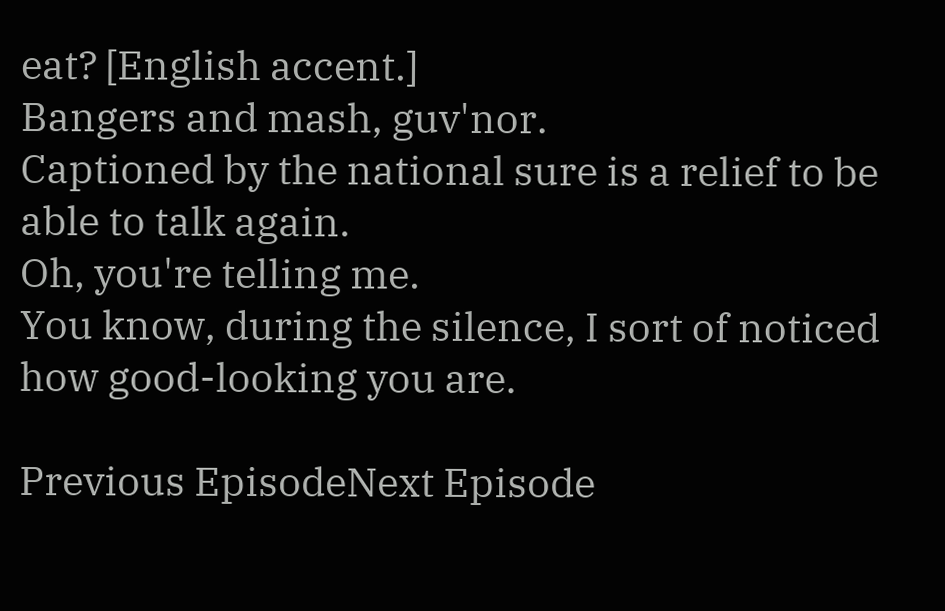eat? [English accent.]
Bangers and mash, guv'nor.
Captioned by the national sure is a relief to be able to talk again.
Oh, you're telling me.
You know, during the silence, I sort of noticed how good-looking you are.

Previous EpisodeNext Episode